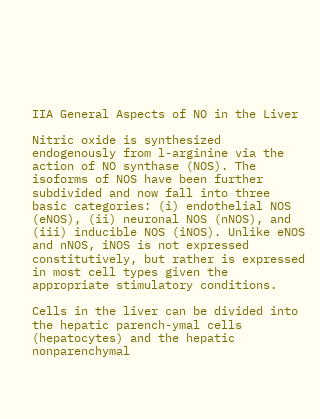IIA General Aspects of NO in the Liver

Nitric oxide is synthesized endogenously from l-arginine via the action of NO synthase (NOS). The isoforms of NOS have been further subdivided and now fall into three basic categories: (i) endothelial NOS (eNOS), (ii) neuronal NOS (nNOS), and (iii) inducible NOS (iNOS). Unlike eNOS and nNOS, iNOS is not expressed constitutively, but rather is expressed in most cell types given the appropriate stimulatory conditions.

Cells in the liver can be divided into the hepatic parench-ymal cells (hepatocytes) and the hepatic nonparenchymal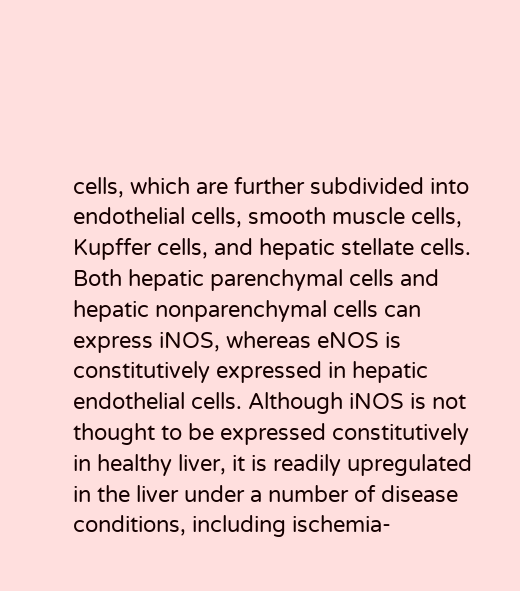cells, which are further subdivided into endothelial cells, smooth muscle cells, Kupffer cells, and hepatic stellate cells. Both hepatic parenchymal cells and hepatic nonparenchymal cells can express iNOS, whereas eNOS is constitutively expressed in hepatic endothelial cells. Although iNOS is not thought to be expressed constitutively in healthy liver, it is readily upregulated in the liver under a number of disease conditions, including ischemia-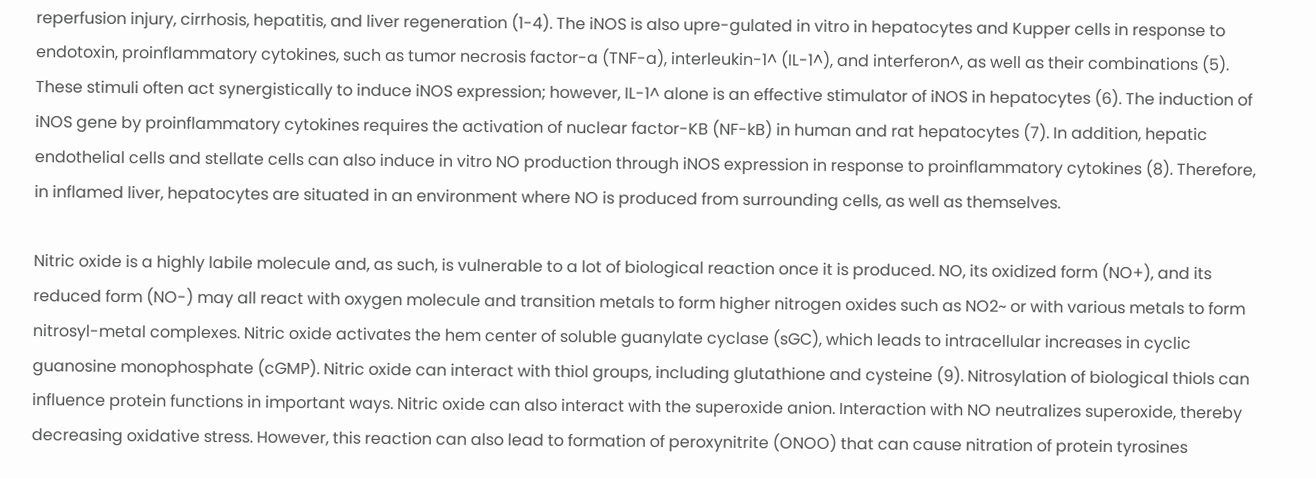reperfusion injury, cirrhosis, hepatitis, and liver regeneration (1-4). The iNOS is also upre-gulated in vitro in hepatocytes and Kupper cells in response to endotoxin, proinflammatory cytokines, such as tumor necrosis factor-a (TNF-a), interleukin-1^ (IL-1^), and interferon^, as well as their combinations (5). These stimuli often act synergistically to induce iNOS expression; however, IL-1^ alone is an effective stimulator of iNOS in hepatocytes (6). The induction of iNOS gene by proinflammatory cytokines requires the activation of nuclear factor-KB (NF-kB) in human and rat hepatocytes (7). In addition, hepatic endothelial cells and stellate cells can also induce in vitro NO production through iNOS expression in response to proinflammatory cytokines (8). Therefore, in inflamed liver, hepatocytes are situated in an environment where NO is produced from surrounding cells, as well as themselves.

Nitric oxide is a highly labile molecule and, as such, is vulnerable to a lot of biological reaction once it is produced. NO, its oxidized form (NO+), and its reduced form (NO-) may all react with oxygen molecule and transition metals to form higher nitrogen oxides such as NO2~ or with various metals to form nitrosyl-metal complexes. Nitric oxide activates the hem center of soluble guanylate cyclase (sGC), which leads to intracellular increases in cyclic guanosine monophosphate (cGMP). Nitric oxide can interact with thiol groups, including glutathione and cysteine (9). Nitrosylation of biological thiols can influence protein functions in important ways. Nitric oxide can also interact with the superoxide anion. Interaction with NO neutralizes superoxide, thereby decreasing oxidative stress. However, this reaction can also lead to formation of peroxynitrite (ONOO) that can cause nitration of protein tyrosines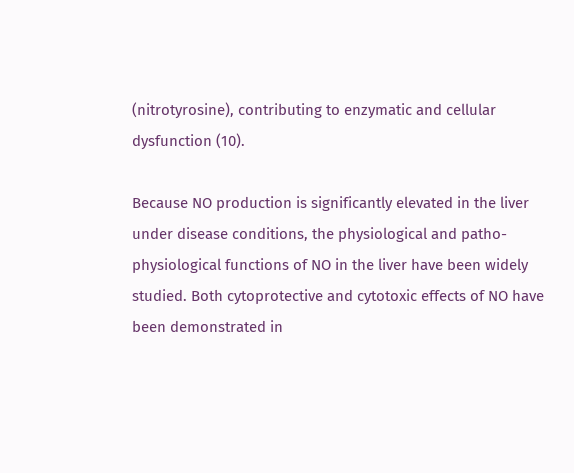(nitrotyrosine), contributing to enzymatic and cellular dysfunction (10).

Because NO production is significantly elevated in the liver under disease conditions, the physiological and patho-physiological functions of NO in the liver have been widely studied. Both cytoprotective and cytotoxic effects of NO have been demonstrated in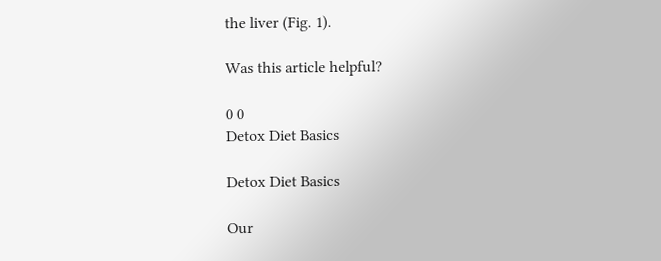the liver (Fig. 1).

Was this article helpful?

0 0
Detox Diet Basics

Detox Diet Basics

Our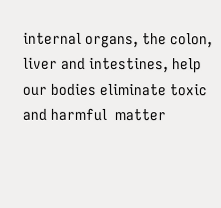internal organs, the colon, liver and intestines, help our bodies eliminate toxic and harmful  matter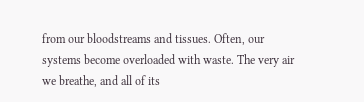from our bloodstreams and tissues. Often, our systems become overloaded with waste. The very air we breathe, and all of its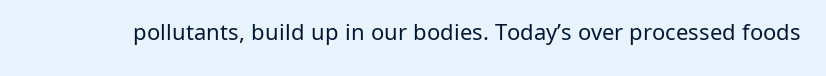pollutants, build up in our bodies. Today’s over processed foods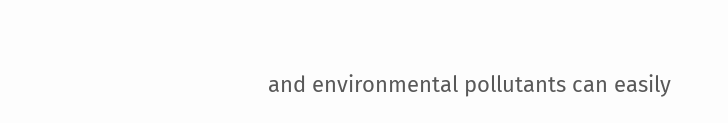and environmental pollutants can easily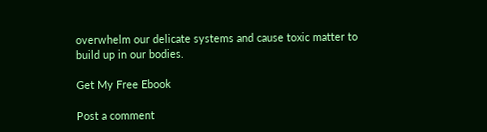overwhelm our delicate systems and cause toxic matter to build up in our bodies.

Get My Free Ebook

Post a comment